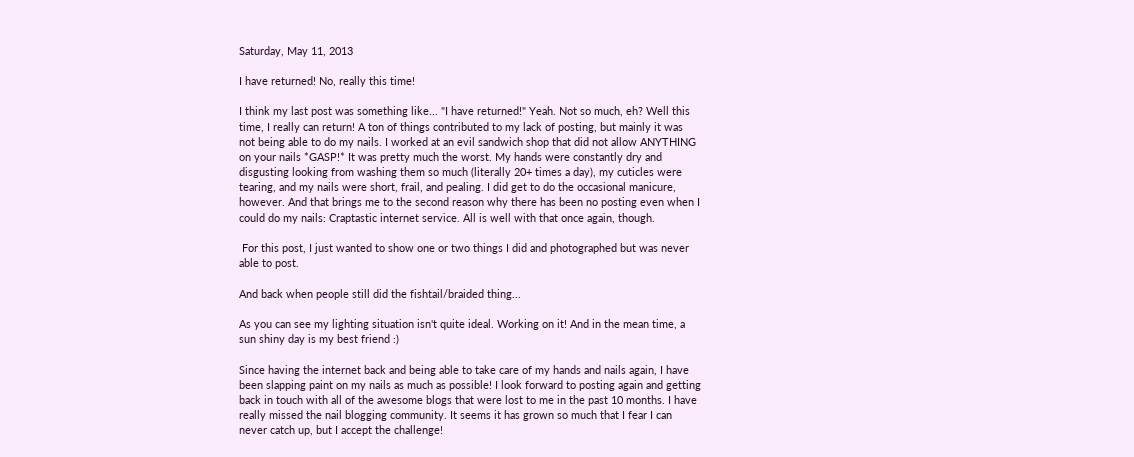Saturday, May 11, 2013

I have returned! No, really this time!

I think my last post was something like... "I have returned!" Yeah. Not so much, eh? Well this time, I really can return! A ton of things contributed to my lack of posting, but mainly it was not being able to do my nails. I worked at an evil sandwich shop that did not allow ANYTHING on your nails *GASP!* It was pretty much the worst. My hands were constantly dry and disgusting looking from washing them so much (literally 20+ times a day), my cuticles were tearing, and my nails were short, frail, and pealing. I did get to do the occasional manicure, however. And that brings me to the second reason why there has been no posting even when I could do my nails: Craptastic internet service. All is well with that once again, though.

 For this post, I just wanted to show one or two things I did and photographed but was never able to post.

And back when people still did the fishtail/braided thing...

As you can see my lighting situation isn't quite ideal. Working on it! And in the mean time, a sun shiny day is my best friend :)

Since having the internet back and being able to take care of my hands and nails again, I have been slapping paint on my nails as much as possible! I look forward to posting again and getting back in touch with all of the awesome blogs that were lost to me in the past 10 months. I have really missed the nail blogging community. It seems it has grown so much that I fear I can never catch up, but I accept the challenge!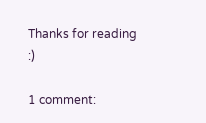Thanks for reading :)

1 comment: